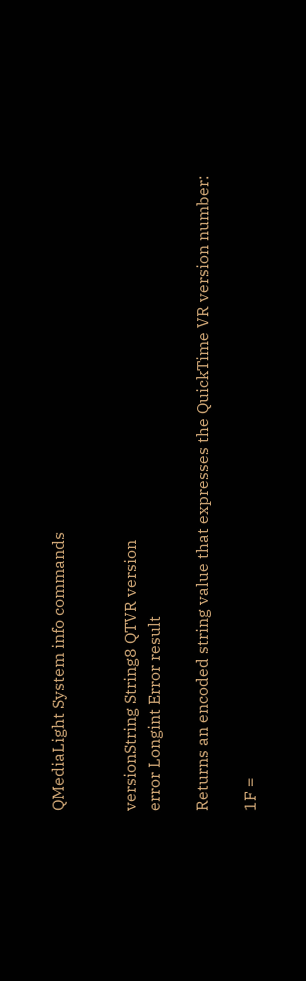QMediaLight System info commands


versionString String8 QTVR version
error Longint Error result

Returns an encoded string value that expresses the QuickTime VR version number:

1F =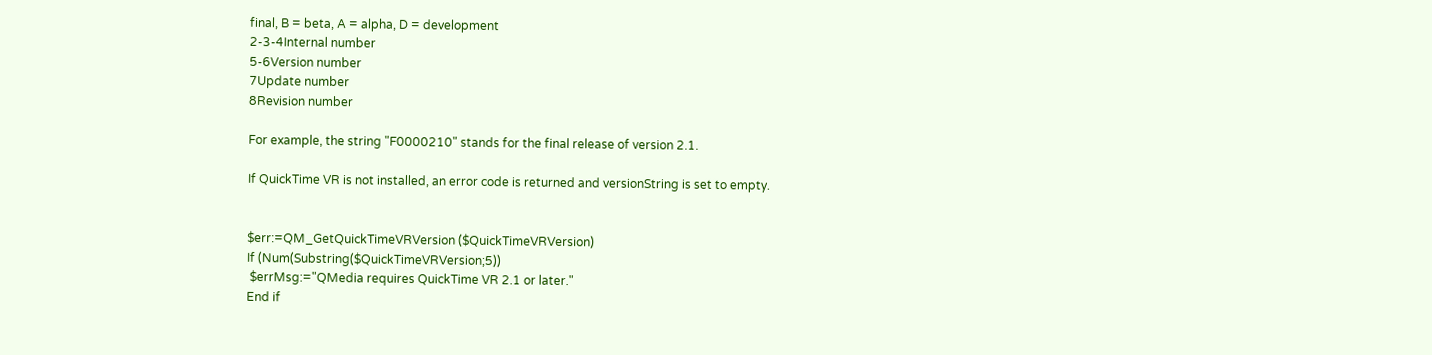final, B = beta, A = alpha, D = development
2-3-4Internal number
5-6Version number
7Update number
8Revision number

For example, the string "F0000210" stands for the final release of version 2.1.

If QuickTime VR is not installed, an error code is returned and versionString is set to empty.


$err:=QM_GetQuickTimeVRVersion ($QuickTimeVRVersion)
If (Num(Substring($QuickTimeVRVersion;5))
 $errMsg:="QMedia requires QuickTime VR 2.1 or later."
End if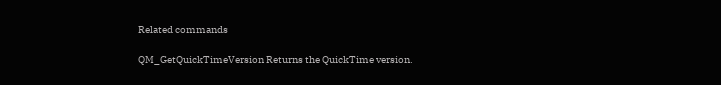Related commands

QM_GetQuickTimeVersion Returns the QuickTime version.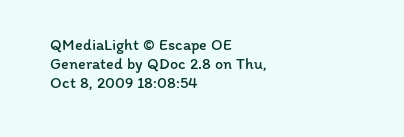QMediaLight © Escape OE
Generated by QDoc 2.8 on Thu, Oct 8, 2009 18:08:54